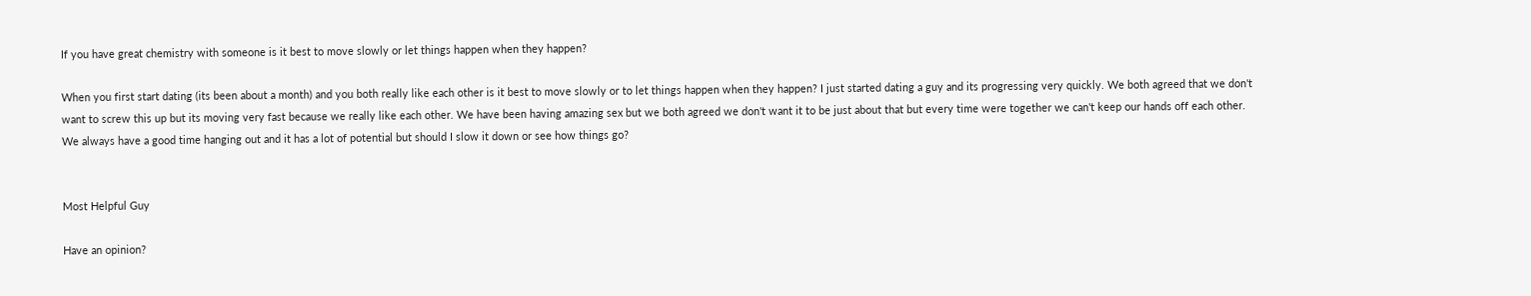If you have great chemistry with someone is it best to move slowly or let things happen when they happen?

When you first start dating (its been about a month) and you both really like each other is it best to move slowly or to let things happen when they happen? I just started dating a guy and its progressing very quickly. We both agreed that we don't want to screw this up but its moving very fast because we really like each other. We have been having amazing sex but we both agreed we don't want it to be just about that but every time were together we can't keep our hands off each other. We always have a good time hanging out and it has a lot of potential but should I slow it down or see how things go?


Most Helpful Guy

Have an opinion?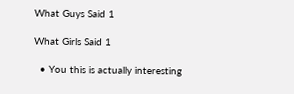What Guys Said 1

What Girls Said 1

  • You this is actually interesting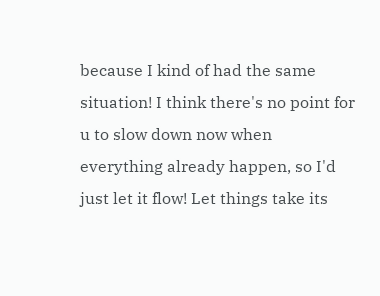because I kind of had the same situation! I think there's no point for u to slow down now when everything already happen, so I'd just let it flow! Let things take its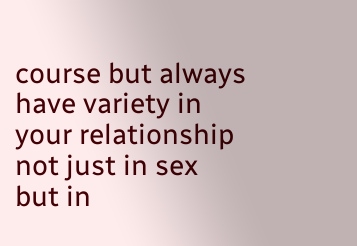course but always have variety in your relationship not just in sex but in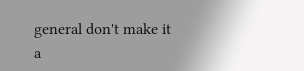general don't make it a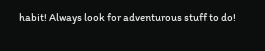habit! Always look for adventurous stuff to do!